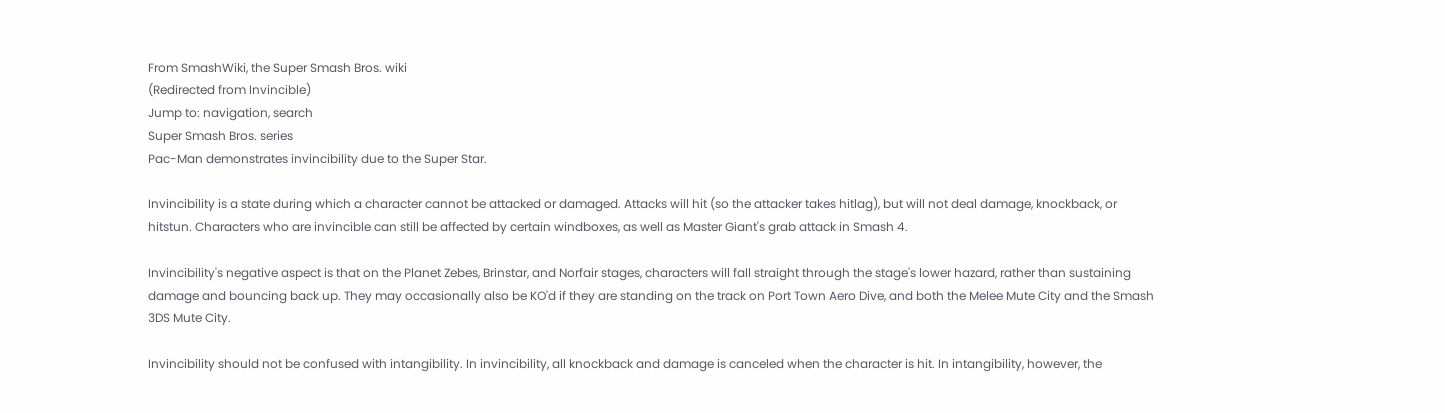From SmashWiki, the Super Smash Bros. wiki
(Redirected from Invincible)
Jump to: navigation, search
Super Smash Bros. series
Pac-Man demonstrates invincibility due to the Super Star.

Invincibility is a state during which a character cannot be attacked or damaged. Attacks will hit (so the attacker takes hitlag), but will not deal damage, knockback, or hitstun. Characters who are invincible can still be affected by certain windboxes, as well as Master Giant's grab attack in Smash 4.

Invincibility's negative aspect is that on the Planet Zebes, Brinstar, and Norfair stages, characters will fall straight through the stage's lower hazard, rather than sustaining damage and bouncing back up. They may occasionally also be KO'd if they are standing on the track on Port Town Aero Dive, and both the Melee Mute City and the Smash 3DS Mute City.

Invincibility should not be confused with intangibility. In invincibility, all knockback and damage is canceled when the character is hit. In intangibility, however, the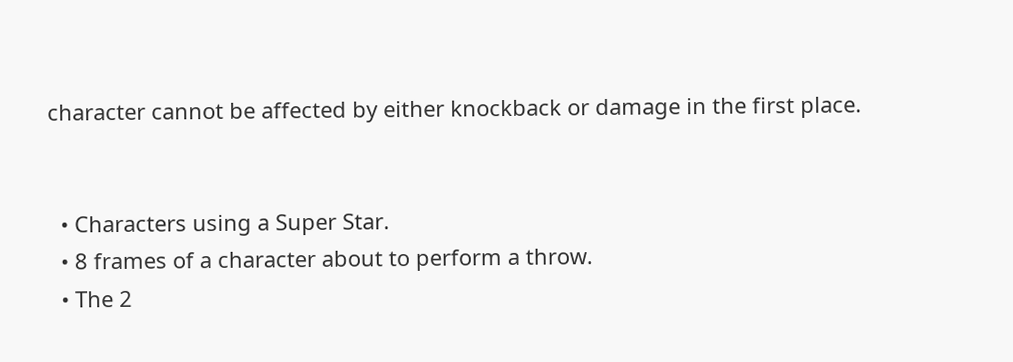character cannot be affected by either knockback or damage in the first place.


  • Characters using a Super Star.
  • 8 frames of a character about to perform a throw.
  • The 2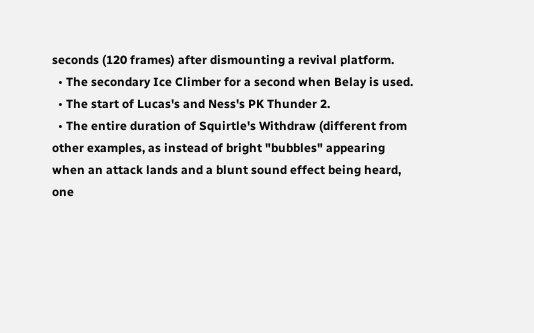seconds (120 frames) after dismounting a revival platform.
  • The secondary Ice Climber for a second when Belay is used.
  • The start of Lucas's and Ness's PK Thunder 2.
  • The entire duration of Squirtle's Withdraw (different from other examples, as instead of bright "bubbles" appearing when an attack lands and a blunt sound effect being heard, one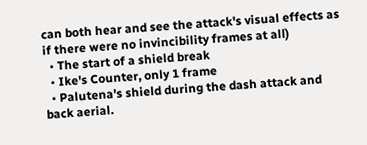can both hear and see the attack's visual effects as if there were no invincibility frames at all)
  • The start of a shield break
  • Ike's Counter, only 1 frame
  • Palutena's shield during the dash attack and back aerial.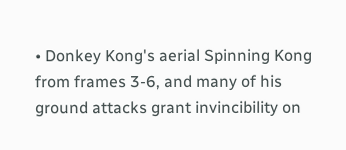• Donkey Kong's aerial Spinning Kong from frames 3-6, and many of his ground attacks grant invincibility on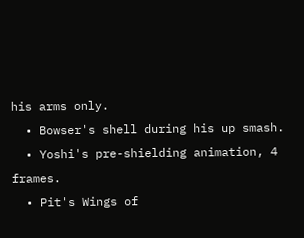his arms only.
  • Bowser's shell during his up smash.
  • Yoshi's pre-shielding animation, 4 frames.
  • Pit's Wings of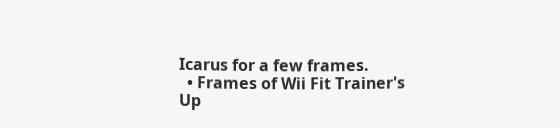Icarus for a few frames.
  • Frames of Wii Fit Trainer's Up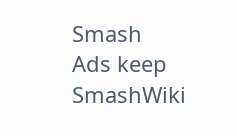Smash
Ads keep SmashWiki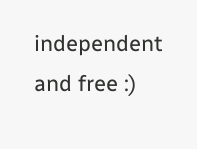independent and free :)